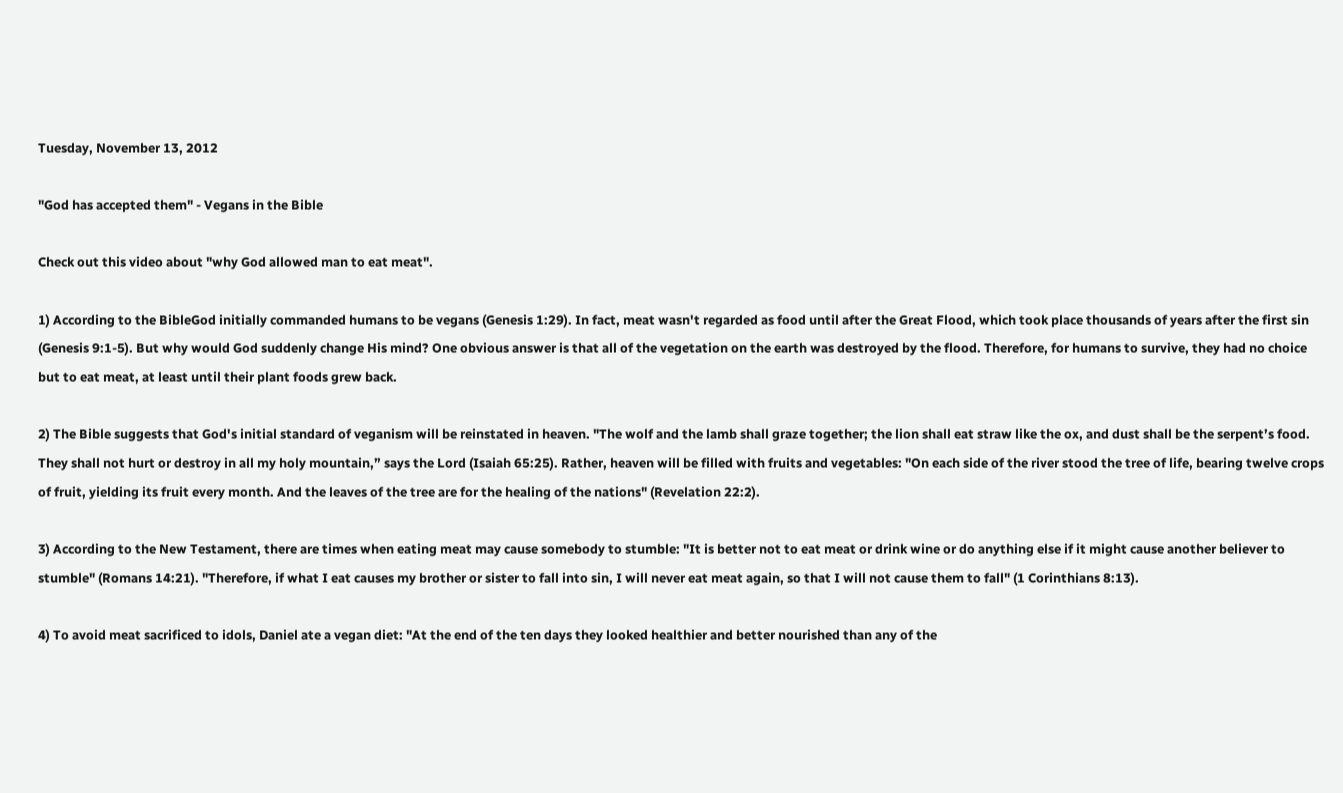Tuesday, November 13, 2012

"God has accepted them" - Vegans in the Bible

Check out this video about "why God allowed man to eat meat".

1) According to the BibleGod initially commanded humans to be vegans (Genesis 1:29). In fact, meat wasn't regarded as food until after the Great Flood, which took place thousands of years after the first sin (Genesis 9:1-5). But why would God suddenly change His mind? One obvious answer is that all of the vegetation on the earth was destroyed by the flood. Therefore, for humans to survive, they had no choice but to eat meat, at least until their plant foods grew back.

2) The Bible suggests that God's initial standard of veganism will be reinstated in heaven. "The wolf and the lamb shall graze together; the lion shall eat straw like the ox, and dust shall be the serpent’s food. They shall not hurt or destroy in all my holy mountain,” says the Lord (Isaiah 65:25). Rather, heaven will be filled with fruits and vegetables: "On each side of the river stood the tree of life, bearing twelve crops of fruit, yielding its fruit every month. And the leaves of the tree are for the healing of the nations" (Revelation 22:2).

3) According to the New Testament, there are times when eating meat may cause somebody to stumble: "It is better not to eat meat or drink wine or do anything else if it might cause another believer to stumble" (Romans 14:21). "Therefore, if what I eat causes my brother or sister to fall into sin, I will never eat meat again, so that I will not cause them to fall" (1 Corinthians 8:13).

4) To avoid meat sacrificed to idols, Daniel ate a vegan diet: "At the end of the ten days they looked healthier and better nourished than any of the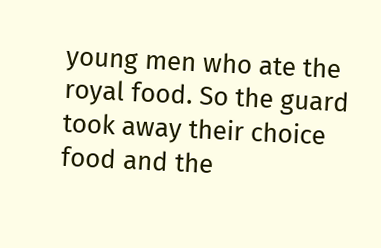young men who ate the royal food. So the guard took away their choice food and the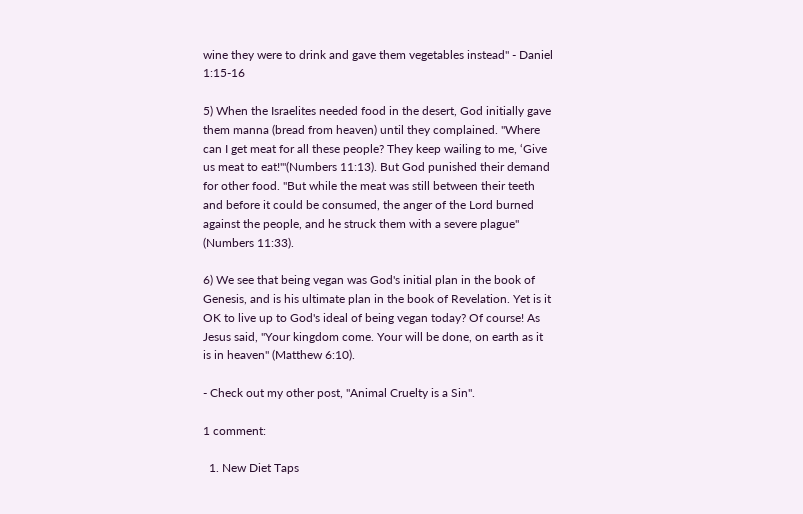wine they were to drink and gave them vegetables instead" - Daniel 1:15-16

5) When the Israelites needed food in the desert, God initially gave them manna (bread from heaven) until they complained. "Where can I get meat for all these people? They keep wailing to me, ‘Give us meat to eat!'"(Numbers 11:13). But God punished their demand for other food. "But while the meat was still between their teeth and before it could be consumed, the anger of the Lord burned against the people, and he struck them with a severe plague" (Numbers 11:33).

6) We see that being vegan was God's initial plan in the book of Genesis, and is his ultimate plan in the book of Revelation. Yet is it OK to live up to God's ideal of being vegan today? Of course! As Jesus said, "Your kingdom come. Your will be done, on earth as it is in heaven" (Matthew 6:10).

- Check out my other post, "Animal Cruelty is a Sin".

1 comment:

  1. New Diet Taps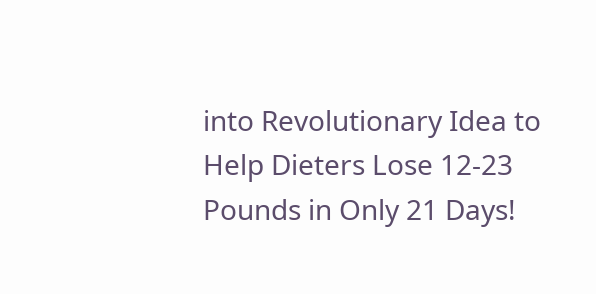into Revolutionary Idea to Help Dieters Lose 12-23 Pounds in Only 21 Days!